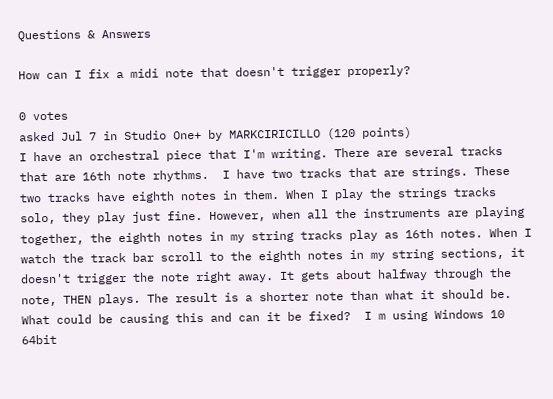Questions & Answers

How can I fix a midi note that doesn't trigger properly?

0 votes
asked Jul 7 in Studio One+ by MARKCIRICILLO (120 points)
I have an orchestral piece that I'm writing. There are several tracks that are 16th note rhythms.  I have two tracks that are strings. These two tracks have eighth notes in them. When I play the strings tracks solo, they play just fine. However, when all the instruments are playing together, the eighth notes in my string tracks play as 16th notes. When I watch the track bar scroll to the eighth notes in my string sections, it doesn't trigger the note right away. It gets about halfway through the note, THEN plays. The result is a shorter note than what it should be. What could be causing this and can it be fixed?  I m using Windows 10 64bit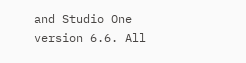and Studio One version 6.6. All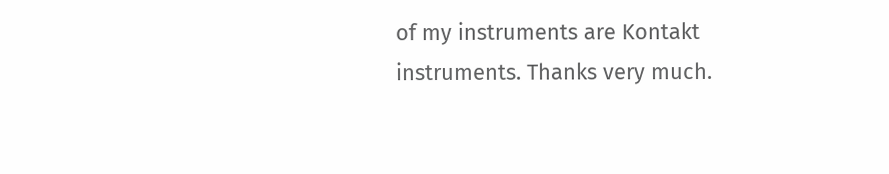of my instruments are Kontakt instruments. Thanks very much.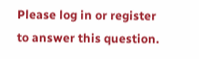Please log in or register to answer this question.